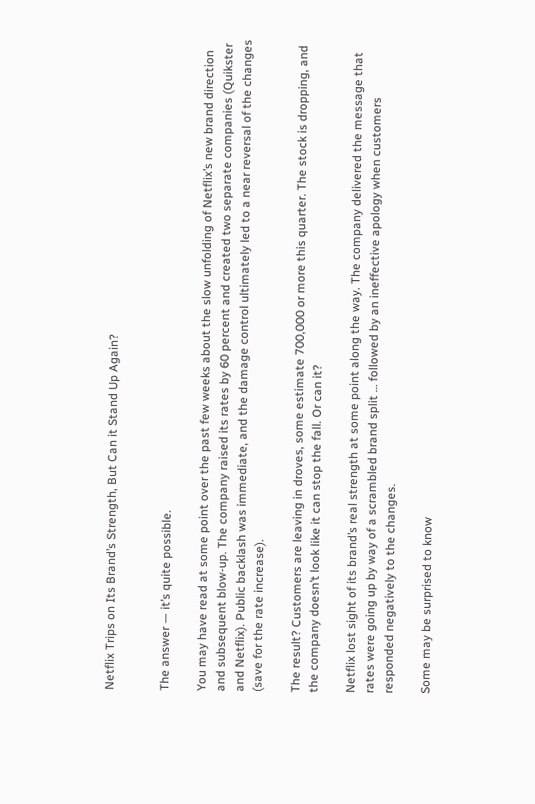Netflix Trips on Its Brand’s Strength, But Can it Stand Up Again?


The answer — it’s quite possible.

You may have read at some point over the past few weeks about the slow unfolding of Netflix’s new brand direction and subsequent blow-up. The company raised its rates by 60 percent and created two separate companies (Quikster and Netflix). Public backlash was immediate, and the damage control ultimately led to a near reversal of the changes (save for the rate increase).

The result? Customers are leaving in droves, some estimate 700,000 or more this quarter. The stock is dropping, and the company doesn’t look like it can stop the fall. Or can it?

Netflix lost sight of its brand’s real strength at some point along the way. The company delivered the message that rates were going up by way of a scrambled brand split … followed by an ineffective apology when customers responded negatively to the changes.

Some may be surprised to know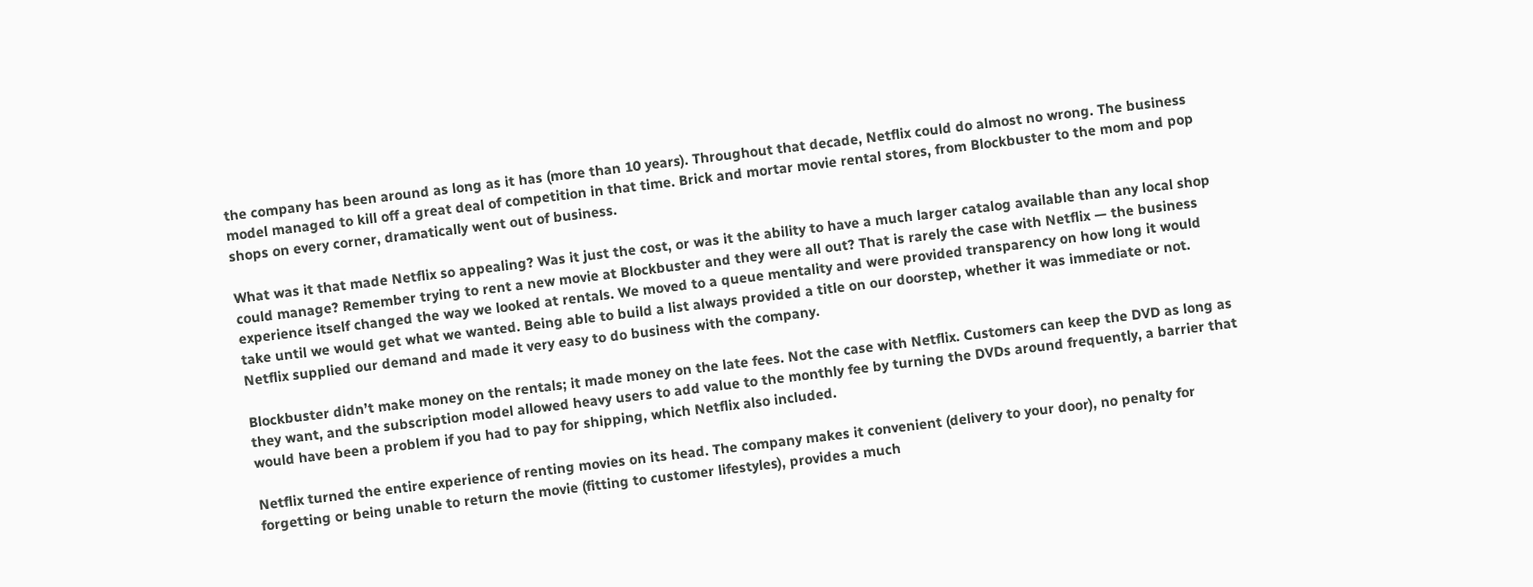the company has been around as long as it has (more than 10 years). Throughout that decade, Netflix could do almost no wrong. The business model managed to kill off a great deal of competition in that time. Brick and mortar movie rental stores, from Blockbuster to the mom and pop shops on every corner, dramatically went out of business.

What was it that made Netflix so appealing? Was it just the cost, or was it the ability to have a much larger catalog available than any local shop could manage? Remember trying to rent a new movie at Blockbuster and they were all out? That is rarely the case with Netflix — the business experience itself changed the way we looked at rentals. We moved to a queue mentality and were provided transparency on how long it would take until we would get what we wanted. Being able to build a list always provided a title on our doorstep, whether it was immediate or not. Netflix supplied our demand and made it very easy to do business with the company.

Blockbuster didn’t make money on the rentals; it made money on the late fees. Not the case with Netflix. Customers can keep the DVD as long as they want, and the subscription model allowed heavy users to add value to the monthly fee by turning the DVDs around frequently, a barrier that would have been a problem if you had to pay for shipping, which Netflix also included.

Netflix turned the entire experience of renting movies on its head. The company makes it convenient (delivery to your door), no penalty for forgetting or being unable to return the movie (fitting to customer lifestyles), provides a much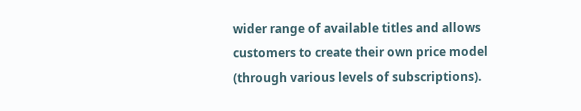wider range of available titles and allows customers to create their own price model (through various levels of subscriptions).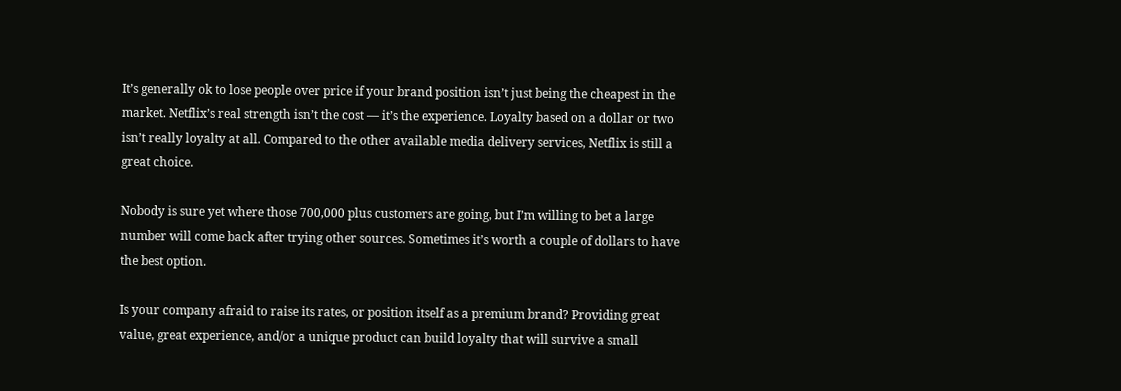It’s generally ok to lose people over price if your brand position isn’t just being the cheapest in the market. Netflix’s real strength isn’t the cost — it’s the experience. Loyalty based on a dollar or two isn’t really loyalty at all. Compared to the other available media delivery services, Netflix is still a great choice.

Nobody is sure yet where those 700,000 plus customers are going, but I’m willing to bet a large number will come back after trying other sources. Sometimes it’s worth a couple of dollars to have the best option.

Is your company afraid to raise its rates, or position itself as a premium brand? Providing great value, great experience, and/or a unique product can build loyalty that will survive a small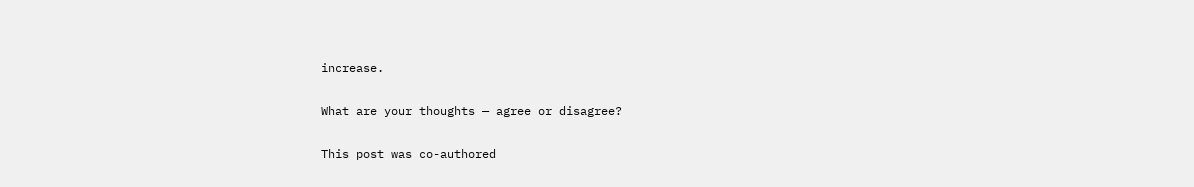increase.

What are your thoughts — agree or disagree?

This post was co-authored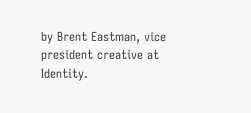by Brent Eastman, vice president creative at Identity.